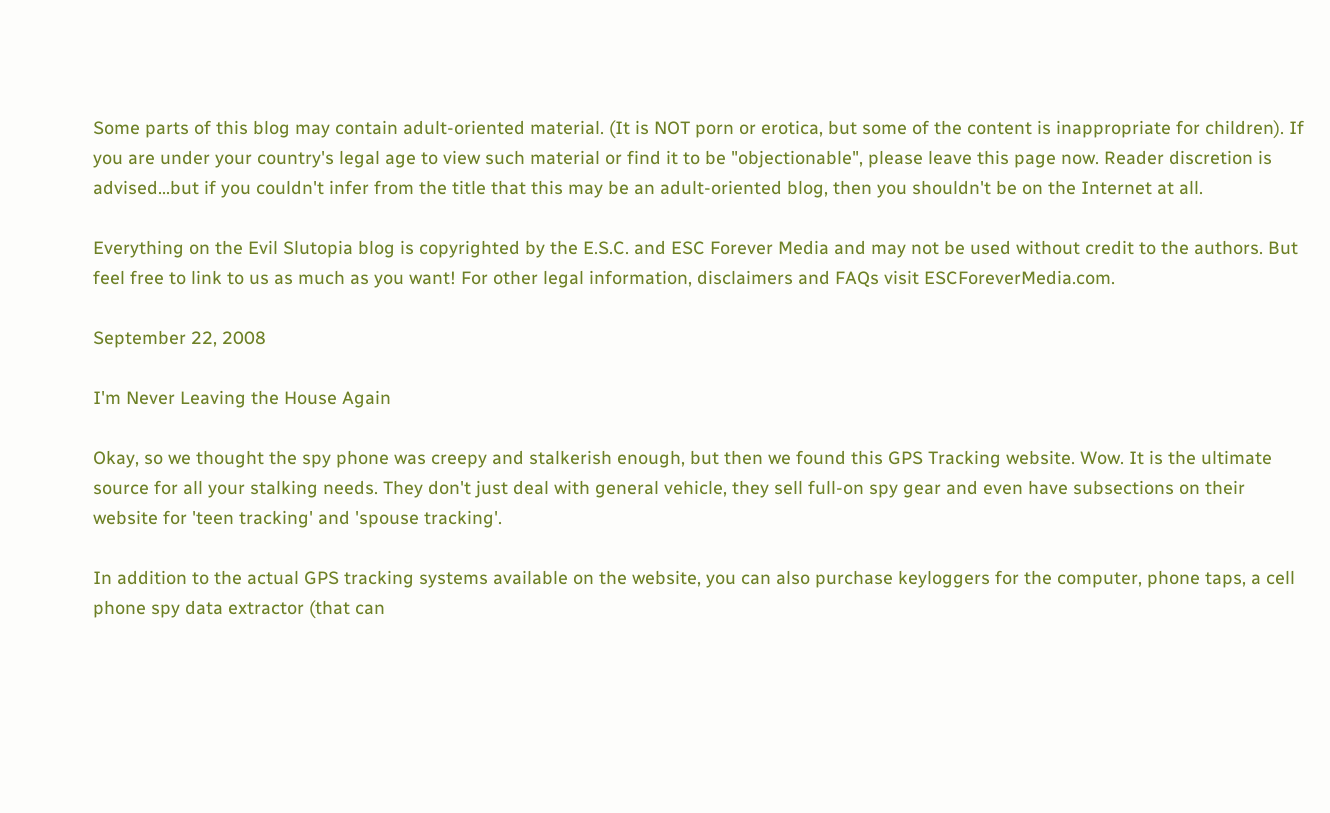Some parts of this blog may contain adult-oriented material. (It is NOT porn or erotica, but some of the content is inappropriate for children). If you are under your country's legal age to view such material or find it to be "objectionable", please leave this page now. Reader discretion is advised...but if you couldn't infer from the title that this may be an adult-oriented blog, then you shouldn't be on the Internet at all.

Everything on the Evil Slutopia blog is copyrighted by the E.S.C. and ESC Forever Media and may not be used without credit to the authors. But feel free to link to us as much as you want! For other legal information, disclaimers and FAQs visit ESCForeverMedia.com.

September 22, 2008

I'm Never Leaving the House Again

Okay, so we thought the spy phone was creepy and stalkerish enough, but then we found this GPS Tracking website. Wow. It is the ultimate source for all your stalking needs. They don't just deal with general vehicle, they sell full-on spy gear and even have subsections on their website for 'teen tracking' and 'spouse tracking'.

In addition to the actual GPS tracking systems available on the website, you can also purchase keyloggers for the computer, phone taps, a cell phone spy data extractor (that can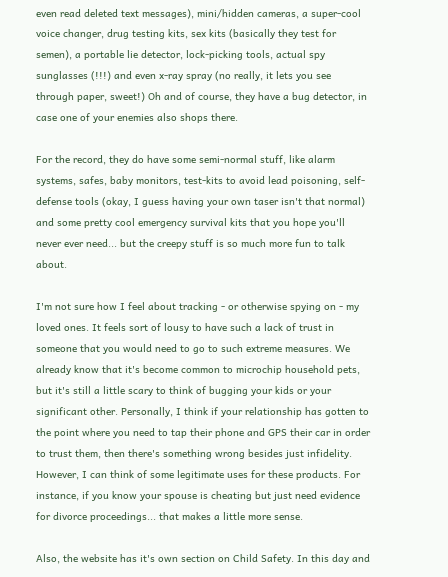even read deleted text messages), mini/hidden cameras, a super-cool voice changer, drug testing kits, sex kits (basically they test for semen), a portable lie detector, lock-picking tools, actual spy sunglasses (!!!) and even x-ray spray (no really, it lets you see through paper, sweet!) Oh and of course, they have a bug detector, in case one of your enemies also shops there.

For the record, they do have some semi-normal stuff, like alarm systems, safes, baby monitors, test-kits to avoid lead poisoning, self-defense tools (okay, I guess having your own taser isn't that normal) and some pretty cool emergency survival kits that you hope you'll never ever need... but the creepy stuff is so much more fun to talk about.

I'm not sure how I feel about tracking - or otherwise spying on - my loved ones. It feels sort of lousy to have such a lack of trust in someone that you would need to go to such extreme measures. We already know that it's become common to microchip household pets, but it's still a little scary to think of bugging your kids or your significant other. Personally, I think if your relationship has gotten to the point where you need to tap their phone and GPS their car in order to trust them, then there's something wrong besides just infidelity. However, I can think of some legitimate uses for these products. For instance, if you know your spouse is cheating but just need evidence for divorce proceedings... that makes a little more sense.

Also, the website has it's own section on Child Safety. In this day and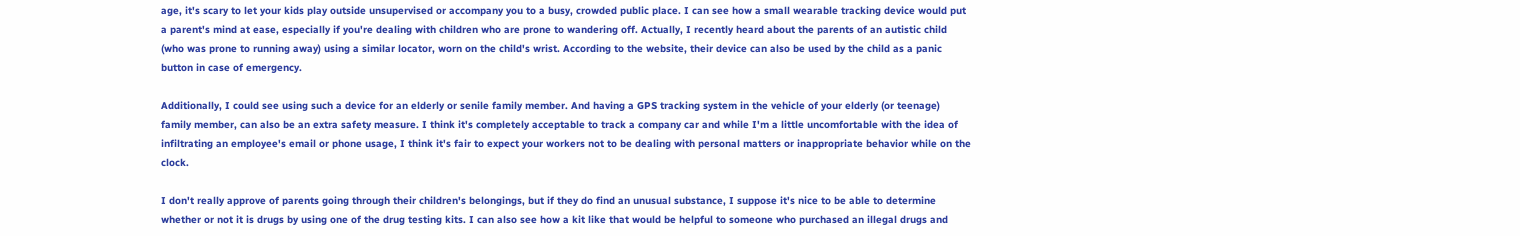age, it's scary to let your kids play outside unsupervised or accompany you to a busy, crowded public place. I can see how a small wearable tracking device would put a parent's mind at ease, especially if you're dealing with children who are prone to wandering off. Actually, I recently heard about the parents of an autistic child (who was prone to running away) using a similar locator, worn on the child's wrist. According to the website, their device can also be used by the child as a panic button in case of emergency.

Additionally, I could see using such a device for an elderly or senile family member. And having a GPS tracking system in the vehicle of your elderly (or teenage) family member, can also be an extra safety measure. I think it's completely acceptable to track a company car and while I'm a little uncomfortable with the idea of infiltrating an employee's email or phone usage, I think it's fair to expect your workers not to be dealing with personal matters or inappropriate behavior while on the clock.

I don't really approve of parents going through their children's belongings, but if they do find an unusual substance, I suppose it's nice to be able to determine whether or not it is drugs by using one of the drug testing kits. I can also see how a kit like that would be helpful to someone who purchased an illegal drugs and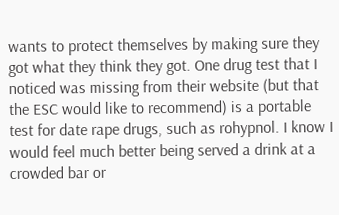wants to protect themselves by making sure they got what they think they got. One drug test that I noticed was missing from their website (but that the ESC would like to recommend) is a portable test for date rape drugs, such as rohypnol. I know I would feel much better being served a drink at a crowded bar or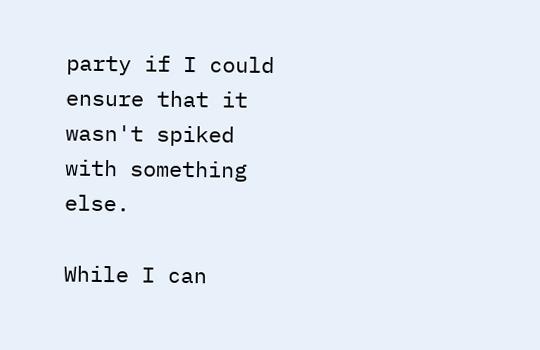party if I could ensure that it wasn't spiked with something else.

While I can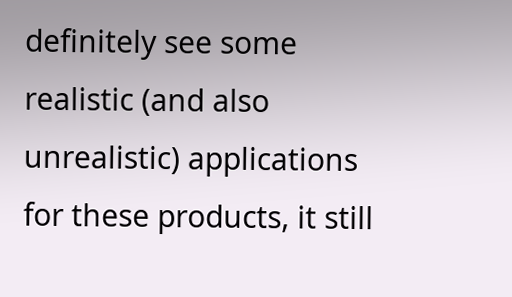definitely see some realistic (and also unrealistic) applications for these products, it still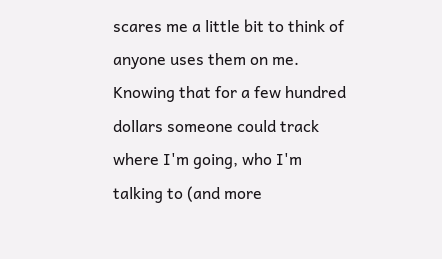scares me a little bit to think of anyone uses them on me. Knowing that for a few hundred dollars someone could track where I'm going, who I'm talking to (and more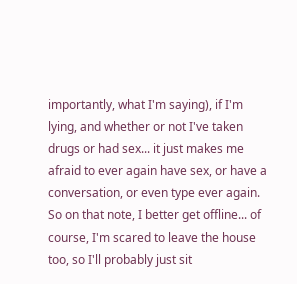importantly, what I'm saying), if I'm lying, and whether or not I've taken drugs or had sex... it just makes me afraid to ever again have sex, or have a conversation, or even type ever again. So on that note, I better get offline... of course, I'm scared to leave the house too, so I'll probably just sit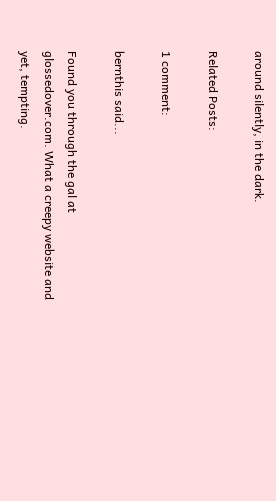around silently, in the dark.

Related Posts:

1 comment:

bernthis said...

Found you through the gal at glossedover.com. What a creepy website and yet, tempting.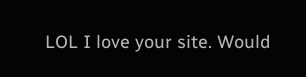LOL I love your site. Would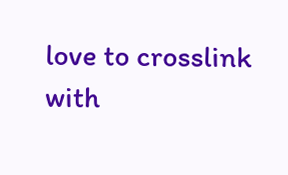love to crosslink with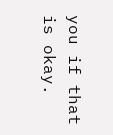you if that is okay.